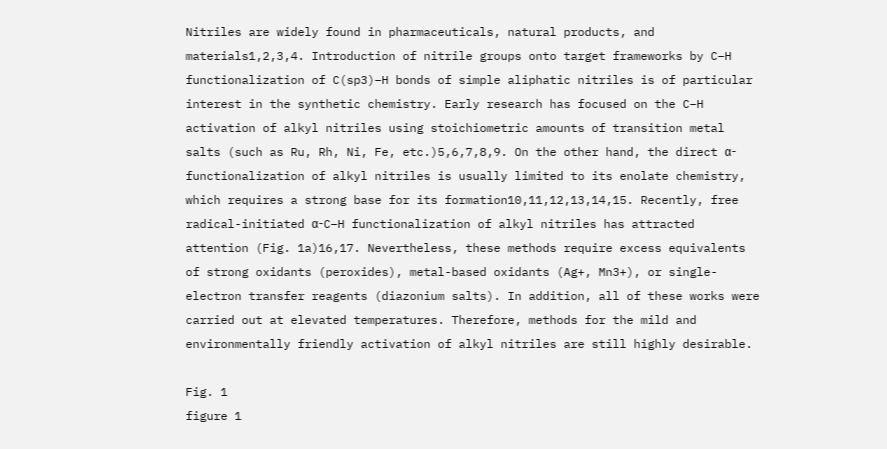Nitriles are widely found in pharmaceuticals, natural products, and materials1,2,3,4. Introduction of nitrile groups onto target frameworks by C–H functionalization of C(sp3)–H bonds of simple aliphatic nitriles is of particular interest in the synthetic chemistry. Early research has focused on the C–H activation of alkyl nitriles using stoichiometric amounts of transition metal salts (such as Ru, Rh, Ni, Fe, etc.)5,6,7,8,9. On the other hand, the direct α-functionalization of alkyl nitriles is usually limited to its enolate chemistry, which requires a strong base for its formation10,11,12,13,14,15. Recently, free radical-initiated α-C–H functionalization of alkyl nitriles has attracted attention (Fig. 1a)16,17. Nevertheless, these methods require excess equivalents of strong oxidants (peroxides), metal-based oxidants (Ag+, Mn3+), or single-electron transfer reagents (diazonium salts). In addition, all of these works were carried out at elevated temperatures. Therefore, methods for the mild and environmentally friendly activation of alkyl nitriles are still highly desirable.

Fig. 1
figure 1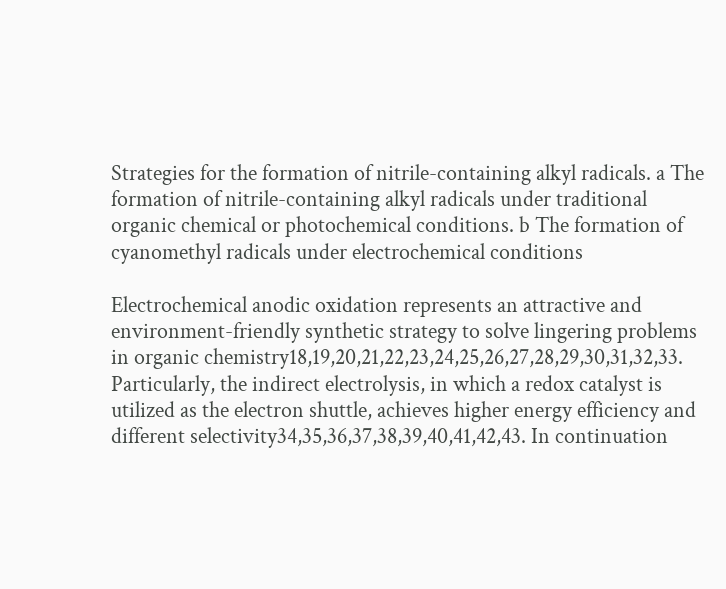Strategies for the formation of nitrile-containing alkyl radicals. a The formation of nitrile-containing alkyl radicals under traditional organic chemical or photochemical conditions. b The formation of cyanomethyl radicals under electrochemical conditions

Electrochemical anodic oxidation represents an attractive and environment-friendly synthetic strategy to solve lingering problems in organic chemistry18,19,20,21,22,23,24,25,26,27,28,29,30,31,32,33. Particularly, the indirect electrolysis, in which a redox catalyst is utilized as the electron shuttle, achieves higher energy efficiency and different selectivity34,35,36,37,38,39,40,41,42,43. In continuation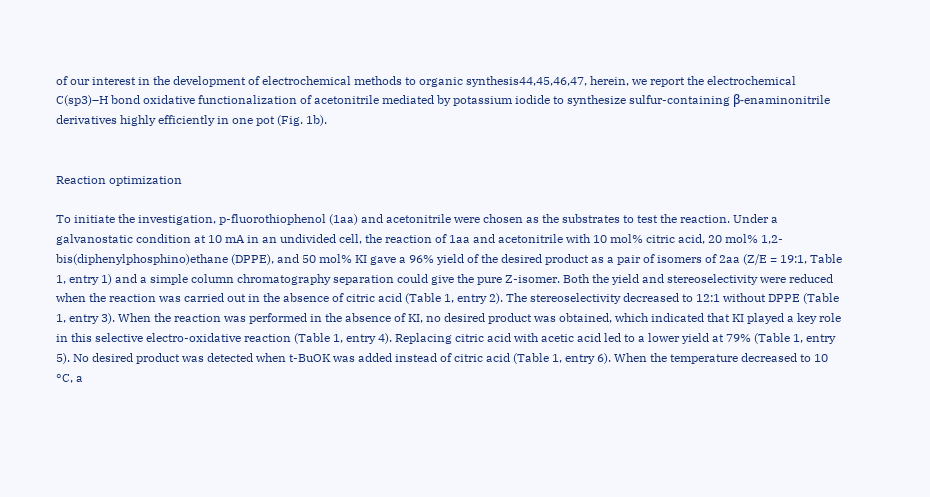of our interest in the development of electrochemical methods to organic synthesis44,45,46,47, herein, we report the electrochemical C(sp3)–H bond oxidative functionalization of acetonitrile mediated by potassium iodide to synthesize sulfur-containing β-enaminonitrile derivatives highly efficiently in one pot (Fig. 1b).


Reaction optimization

To initiate the investigation, p-fluorothiophenol (1aa) and acetonitrile were chosen as the substrates to test the reaction. Under a galvanostatic condition at 10 mA in an undivided cell, the reaction of 1aa and acetonitrile with 10 mol% citric acid, 20 mol% 1,2-bis(diphenylphosphino)ethane (DPPE), and 50 mol% KI gave a 96% yield of the desired product as a pair of isomers of 2aa (Z/E = 19:1, Table 1, entry 1) and a simple column chromatography separation could give the pure Z-isomer. Both the yield and stereoselectivity were reduced when the reaction was carried out in the absence of citric acid (Table 1, entry 2). The stereoselectivity decreased to 12:1 without DPPE (Table 1, entry 3). When the reaction was performed in the absence of KI, no desired product was obtained, which indicated that KI played a key role in this selective electro-oxidative reaction (Table 1, entry 4). Replacing citric acid with acetic acid led to a lower yield at 79% (Table 1, entry 5). No desired product was detected when t-BuOK was added instead of citric acid (Table 1, entry 6). When the temperature decreased to 10 °C, a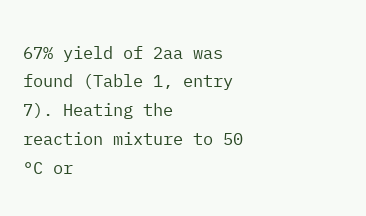67% yield of 2aa was found (Table 1, entry 7). Heating the reaction mixture to 50 °C or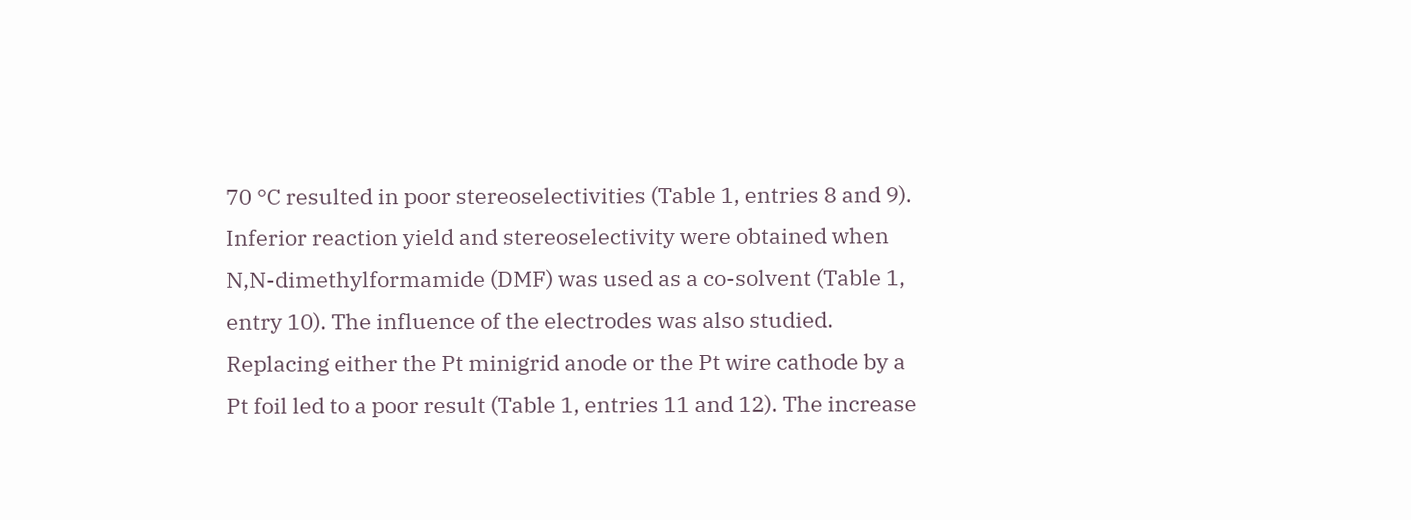70 °C resulted in poor stereoselectivities (Table 1, entries 8 and 9). Inferior reaction yield and stereoselectivity were obtained when N,N-dimethylformamide (DMF) was used as a co-solvent (Table 1, entry 10). The influence of the electrodes was also studied. Replacing either the Pt minigrid anode or the Pt wire cathode by a Pt foil led to a poor result (Table 1, entries 11 and 12). The increase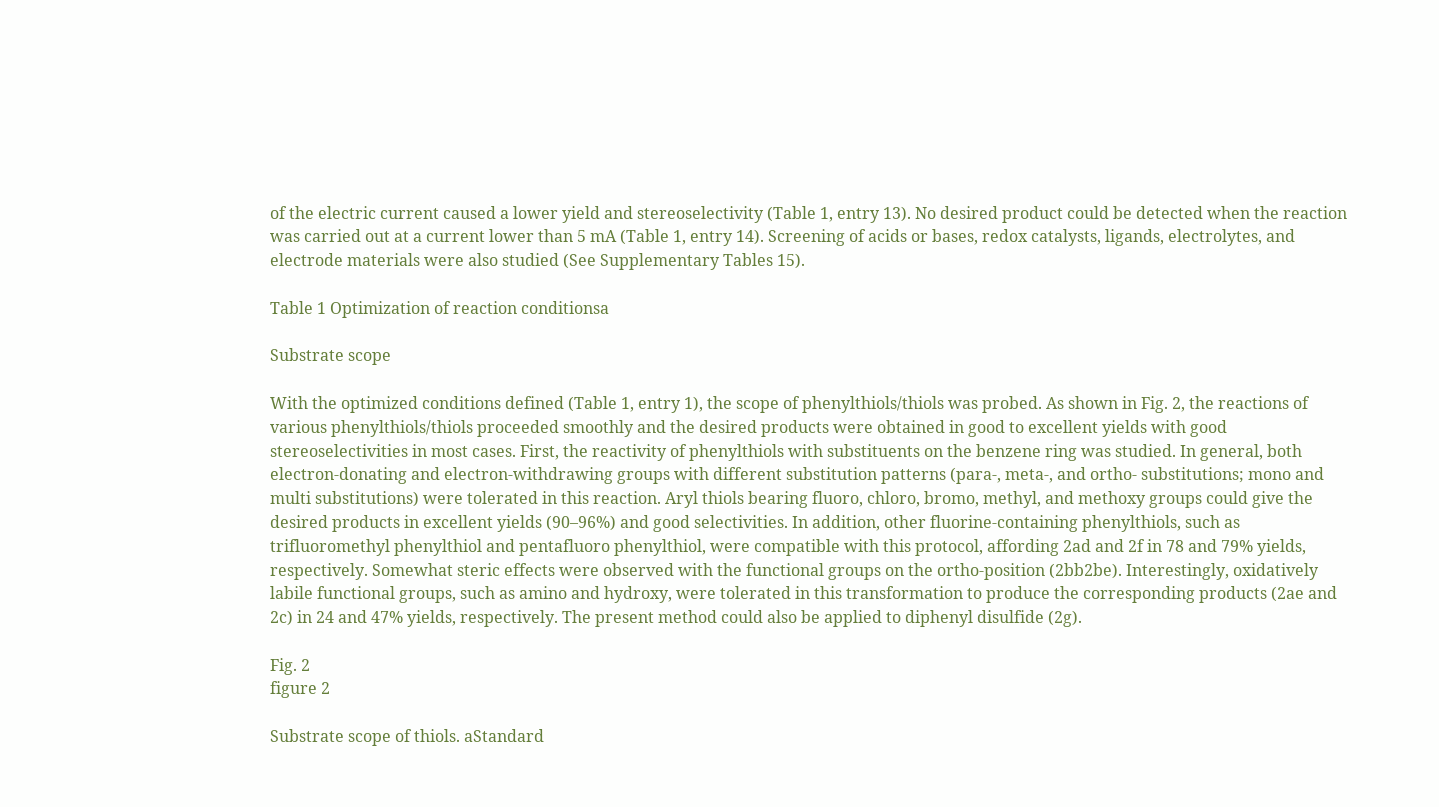of the electric current caused a lower yield and stereoselectivity (Table 1, entry 13). No desired product could be detected when the reaction was carried out at a current lower than 5 mA (Table 1, entry 14). Screening of acids or bases, redox catalysts, ligands, electrolytes, and electrode materials were also studied (See Supplementary Tables 15).

Table 1 Optimization of reaction conditionsa

Substrate scope

With the optimized conditions defined (Table 1, entry 1), the scope of phenylthiols/thiols was probed. As shown in Fig. 2, the reactions of various phenylthiols/thiols proceeded smoothly and the desired products were obtained in good to excellent yields with good stereoselectivities in most cases. First, the reactivity of phenylthiols with substituents on the benzene ring was studied. In general, both electron-donating and electron-withdrawing groups with different substitution patterns (para-, meta-, and ortho- substitutions; mono and multi substitutions) were tolerated in this reaction. Aryl thiols bearing fluoro, chloro, bromo, methyl, and methoxy groups could give the desired products in excellent yields (90–96%) and good selectivities. In addition, other fluorine-containing phenylthiols, such as trifluoromethyl phenylthiol and pentafluoro phenylthiol, were compatible with this protocol, affording 2ad and 2f in 78 and 79% yields, respectively. Somewhat steric effects were observed with the functional groups on the ortho-position (2bb2be). Interestingly, oxidatively labile functional groups, such as amino and hydroxy, were tolerated in this transformation to produce the corresponding products (2ae and 2c) in 24 and 47% yields, respectively. The present method could also be applied to diphenyl disulfide (2g).

Fig. 2
figure 2

Substrate scope of thiols. aStandard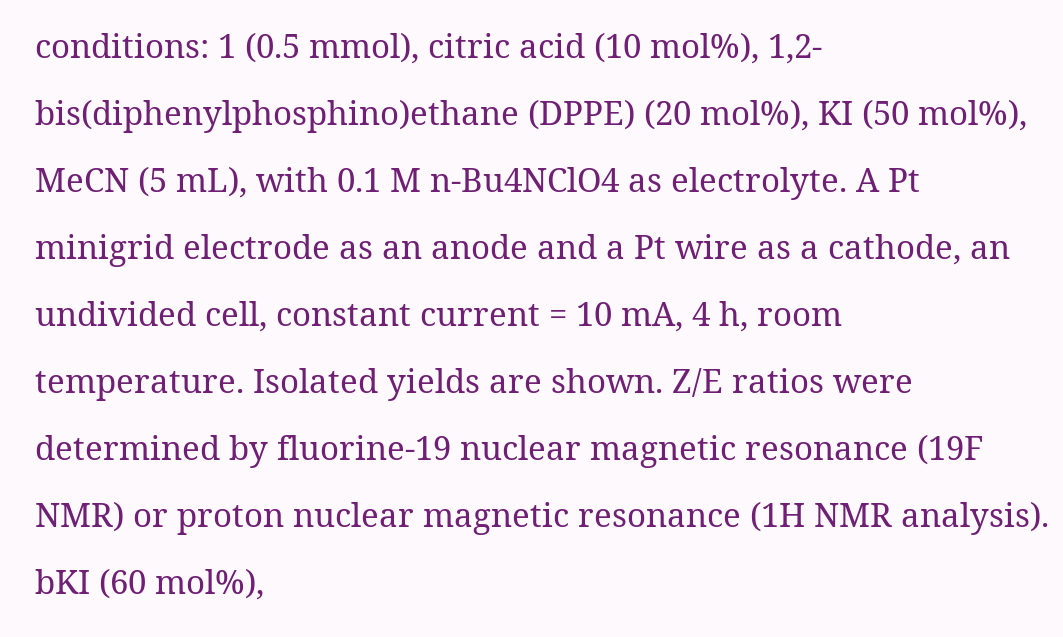conditions: 1 (0.5 mmol), citric acid (10 mol%), 1,2-bis(diphenylphosphino)ethane (DPPE) (20 mol%), KI (50 mol%), MeCN (5 mL), with 0.1 M n-Bu4NClO4 as electrolyte. A Pt minigrid electrode as an anode and a Pt wire as a cathode, an undivided cell, constant current = 10 mA, 4 h, room temperature. Isolated yields are shown. Z/E ratios were determined by fluorine-19 nuclear magnetic resonance (19F NMR) or proton nuclear magnetic resonance (1H NMR analysis). bKI (60 mol%),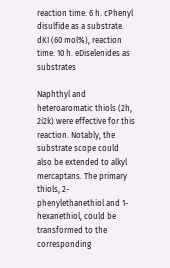reaction time: 6 h. cPhenyl disulfide as a substrate. dKI (60 mol%), reaction time: 10 h. eDiselenides as substrates

Naphthyl and heteroaromatic thiols (2h, 2i2k) were effective for this reaction. Notably, the substrate scope could also be extended to alkyl mercaptans. The primary thiols, 2-phenylethanethiol and 1-hexanethiol, could be transformed to the corresponding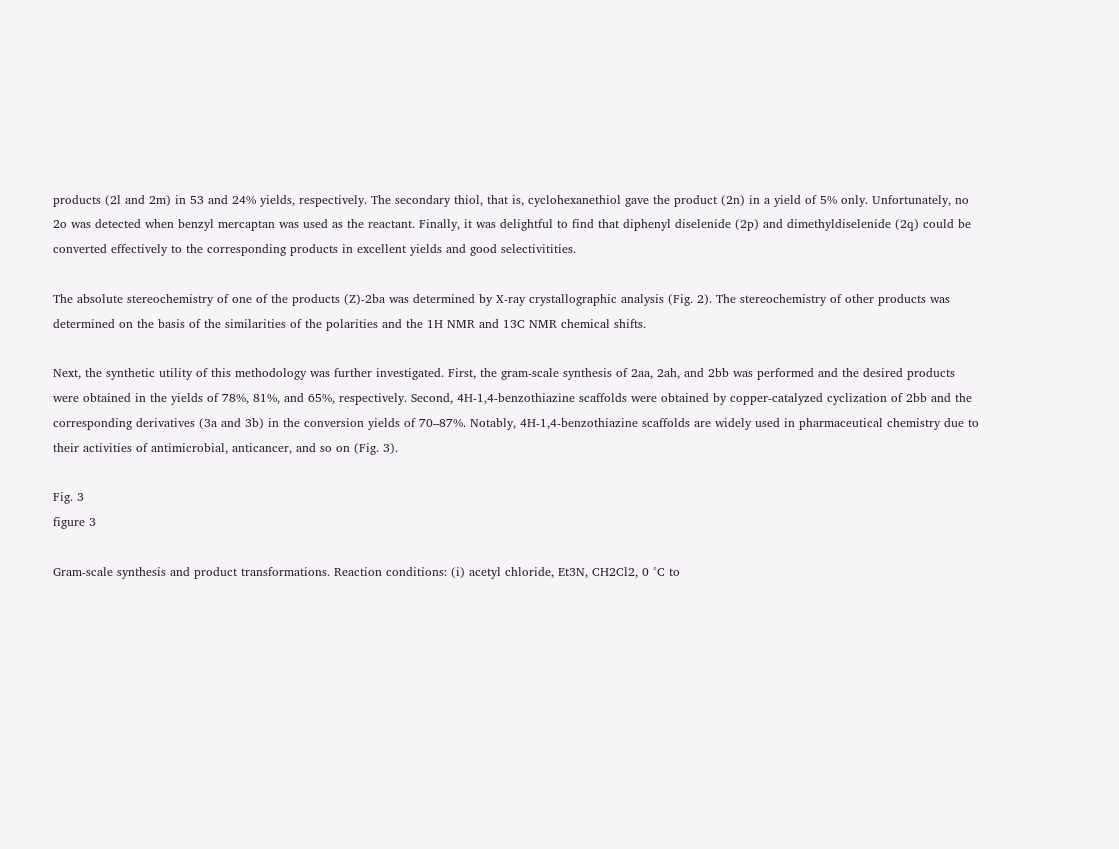products (2l and 2m) in 53 and 24% yields, respectively. The secondary thiol, that is, cyclohexanethiol gave the product (2n) in a yield of 5% only. Unfortunately, no 2o was detected when benzyl mercaptan was used as the reactant. Finally, it was delightful to find that diphenyl diselenide (2p) and dimethyldiselenide (2q) could be converted effectively to the corresponding products in excellent yields and good selectivitities.

The absolute stereochemistry of one of the products (Z)-2ba was determined by X-ray crystallographic analysis (Fig. 2). The stereochemistry of other products was determined on the basis of the similarities of the polarities and the 1H NMR and 13C NMR chemical shifts.

Next, the synthetic utility of this methodology was further investigated. First, the gram-scale synthesis of 2aa, 2ah, and 2bb was performed and the desired products were obtained in the yields of 78%, 81%, and 65%, respectively. Second, 4H-1,4-benzothiazine scaffolds were obtained by copper-catalyzed cyclization of 2bb and the corresponding derivatives (3a and 3b) in the conversion yields of 70–87%. Notably, 4H-1,4-benzothiazine scaffolds are widely used in pharmaceutical chemistry due to their activities of antimicrobial, anticancer, and so on (Fig. 3).

Fig. 3
figure 3

Gram-scale synthesis and product transformations. Reaction conditions: (i) acetyl chloride, Et3N, CH2Cl2, 0 °C to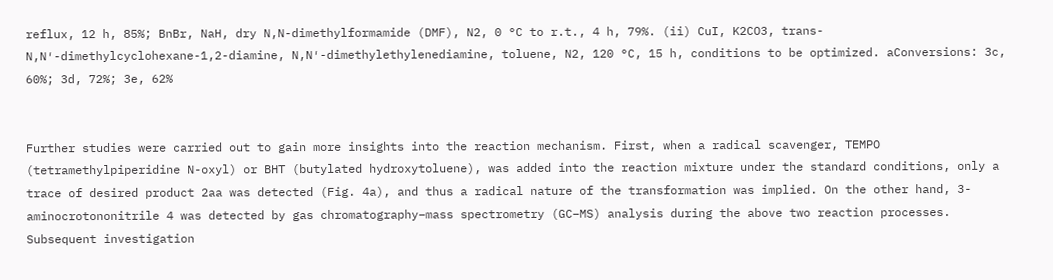reflux, 12 h, 85%; BnBr, NaH, dry N,N-dimethylformamide (DMF), N2, 0 °C to r.t., 4 h, 79%. (ii) CuI, K2CO3, trans-N,N′-dimethylcyclohexane-1,2-diamine, N,N′-dimethylethylenediamine, toluene, N2, 120 °C, 15 h, conditions to be optimized. aConversions: 3c, 60%; 3d, 72%; 3e, 62%


Further studies were carried out to gain more insights into the reaction mechanism. First, when a radical scavenger, TEMPO (tetramethylpiperidine N-oxyl) or BHT (butylated hydroxytoluene), was added into the reaction mixture under the standard conditions, only a trace of desired product 2aa was detected (Fig. 4a), and thus a radical nature of the transformation was implied. On the other hand, 3-aminocrotononitrile 4 was detected by gas chromatography–mass spectrometry (GC−MS) analysis during the above two reaction processes. Subsequent investigation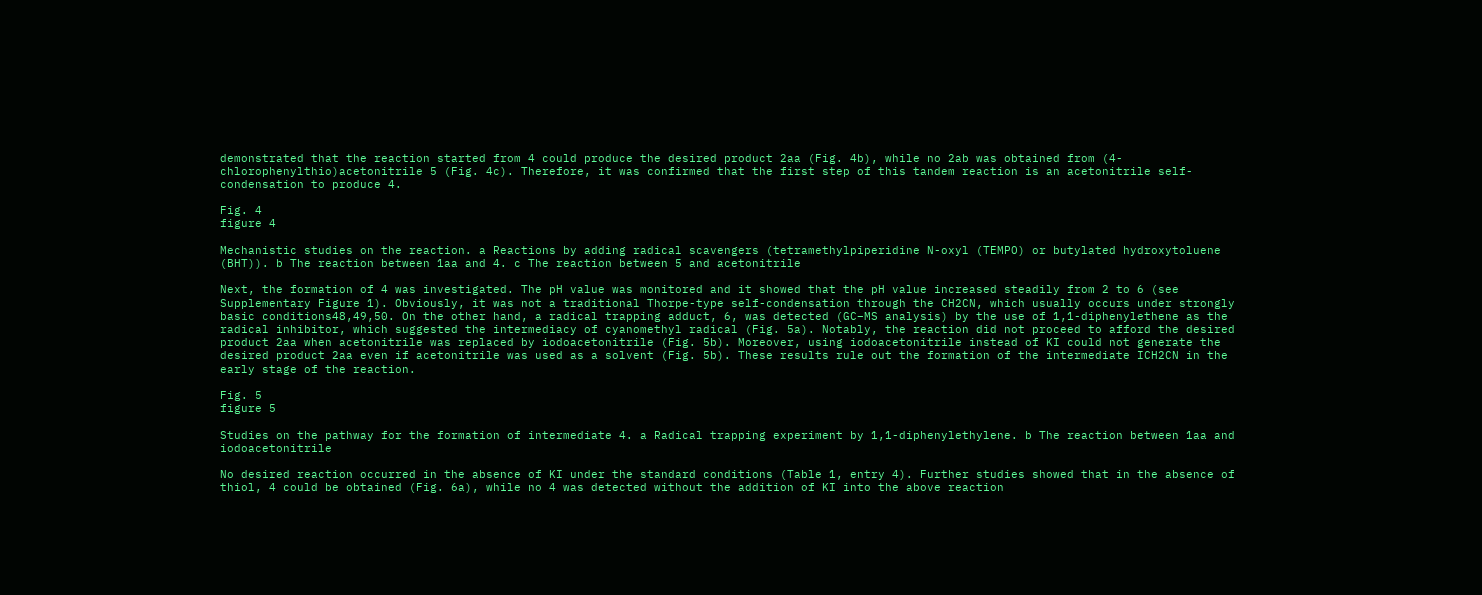demonstrated that the reaction started from 4 could produce the desired product 2aa (Fig. 4b), while no 2ab was obtained from (4-chlorophenylthio)acetonitrile 5 (Fig. 4c). Therefore, it was confirmed that the first step of this tandem reaction is an acetonitrile self-condensation to produce 4.

Fig. 4
figure 4

Mechanistic studies on the reaction. a Reactions by adding radical scavengers (tetramethylpiperidine N-oxyl (TEMPO) or butylated hydroxytoluene (BHT)). b The reaction between 1aa and 4. c The reaction between 5 and acetonitrile

Next, the formation of 4 was investigated. The pH value was monitored and it showed that the pH value increased steadily from 2 to 6 (see Supplementary Figure 1). Obviously, it was not a traditional Thorpe-type self-condensation through the CH2CN, which usually occurs under strongly basic conditions48,49,50. On the other hand, a radical trapping adduct, 6, was detected (GC−MS analysis) by the use of 1,1-diphenylethene as the radical inhibitor, which suggested the intermediacy of cyanomethyl radical (Fig. 5a). Notably, the reaction did not proceed to afford the desired product 2aa when acetonitrile was replaced by iodoacetonitrile (Fig. 5b). Moreover, using iodoacetonitrile instead of KI could not generate the desired product 2aa even if acetonitrile was used as a solvent (Fig. 5b). These results rule out the formation of the intermediate ICH2CN in the early stage of the reaction.

Fig. 5
figure 5

Studies on the pathway for the formation of intermediate 4. a Radical trapping experiment by 1,1-diphenylethylene. b The reaction between 1aa and iodoacetonitrile

No desired reaction occurred in the absence of KI under the standard conditions (Table 1, entry 4). Further studies showed that in the absence of thiol, 4 could be obtained (Fig. 6a), while no 4 was detected without the addition of KI into the above reaction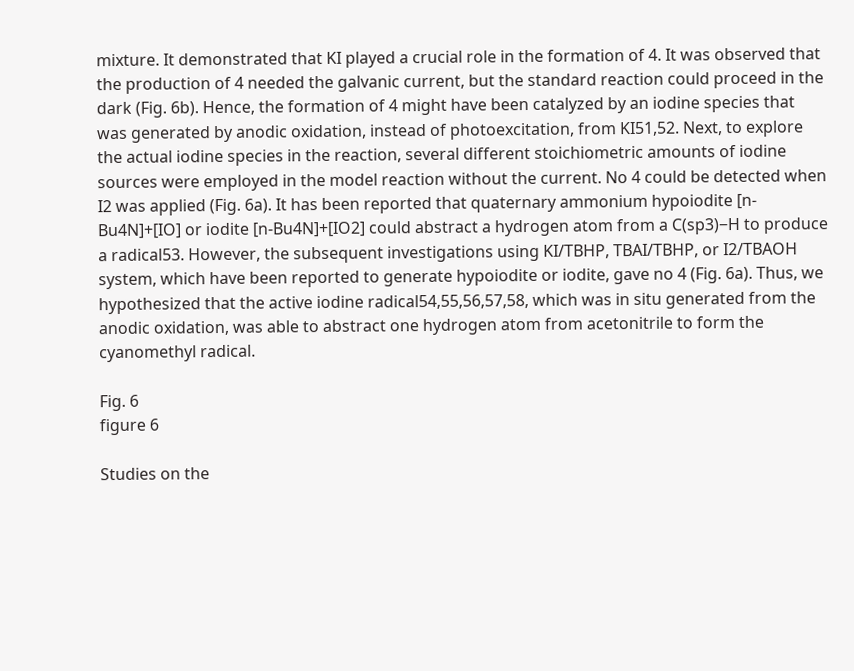mixture. It demonstrated that KI played a crucial role in the formation of 4. It was observed that the production of 4 needed the galvanic current, but the standard reaction could proceed in the dark (Fig. 6b). Hence, the formation of 4 might have been catalyzed by an iodine species that was generated by anodic oxidation, instead of photoexcitation, from KI51,52. Next, to explore the actual iodine species in the reaction, several different stoichiometric amounts of iodine sources were employed in the model reaction without the current. No 4 could be detected when I2 was applied (Fig. 6a). It has been reported that quaternary ammonium hypoiodite [n-Bu4N]+[IO] or iodite [n-Bu4N]+[IO2] could abstract a hydrogen atom from a C(sp3)−H to produce a radical53. However, the subsequent investigations using KI/TBHP, TBAI/TBHP, or I2/TBAOH system, which have been reported to generate hypoiodite or iodite, gave no 4 (Fig. 6a). Thus, we hypothesized that the active iodine radical54,55,56,57,58, which was in situ generated from the anodic oxidation, was able to abstract one hydrogen atom from acetonitrile to form the cyanomethyl radical.

Fig. 6
figure 6

Studies on the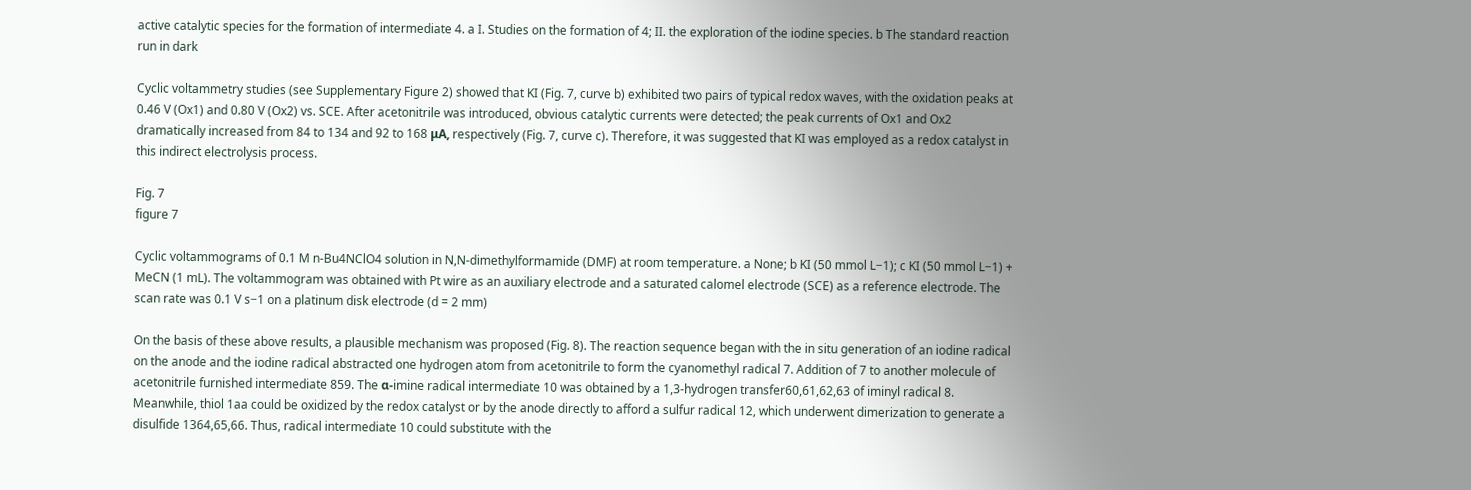active catalytic species for the formation of intermediate 4. a I. Studies on the formation of 4; II. the exploration of the iodine species. b The standard reaction run in dark

Cyclic voltammetry studies (see Supplementary Figure 2) showed that KI (Fig. 7, curve b) exhibited two pairs of typical redox waves, with the oxidation peaks at 0.46 V (Ox1) and 0.80 V (Ox2) vs. SCE. After acetonitrile was introduced, obvious catalytic currents were detected; the peak currents of Ox1 and Ox2 dramatically increased from 84 to 134 and 92 to 168 μA, respectively (Fig. 7, curve c). Therefore, it was suggested that KI was employed as a redox catalyst in this indirect electrolysis process.

Fig. 7
figure 7

Cyclic voltammograms of 0.1 M n-Bu4NClO4 solution in N,N-dimethylformamide (DMF) at room temperature. a None; b KI (50 mmol L−1); c KI (50 mmol L−1) + MeCN (1 mL). The voltammogram was obtained with Pt wire as an auxiliary electrode and a saturated calomel electrode (SCE) as a reference electrode. The scan rate was 0.1 V s−1 on a platinum disk electrode (d = 2 mm)

On the basis of these above results, a plausible mechanism was proposed (Fig. 8). The reaction sequence began with the in situ generation of an iodine radical on the anode and the iodine radical abstracted one hydrogen atom from acetonitrile to form the cyanomethyl radical 7. Addition of 7 to another molecule of acetonitrile furnished intermediate 859. The α-imine radical intermediate 10 was obtained by a 1,3-hydrogen transfer60,61,62,63 of iminyl radical 8. Meanwhile, thiol 1aa could be oxidized by the redox catalyst or by the anode directly to afford a sulfur radical 12, which underwent dimerization to generate a disulfide 1364,65,66. Thus, radical intermediate 10 could substitute with the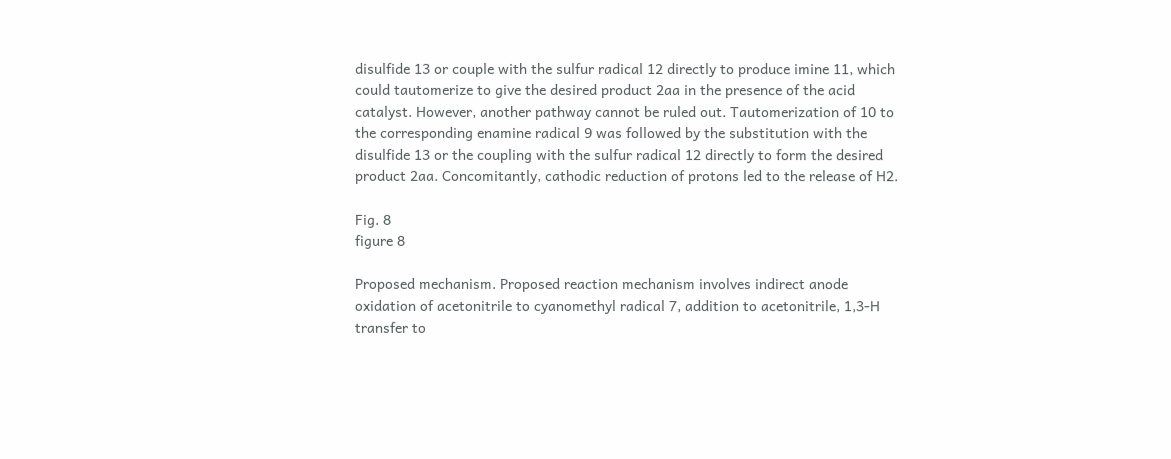disulfide 13 or couple with the sulfur radical 12 directly to produce imine 11, which could tautomerize to give the desired product 2aa in the presence of the acid catalyst. However, another pathway cannot be ruled out. Tautomerization of 10 to the corresponding enamine radical 9 was followed by the substitution with the disulfide 13 or the coupling with the sulfur radical 12 directly to form the desired product 2aa. Concomitantly, cathodic reduction of protons led to the release of H2.

Fig. 8
figure 8

Proposed mechanism. Proposed reaction mechanism involves indirect anode oxidation of acetonitrile to cyanomethyl radical 7, addition to acetonitrile, 1,3-H transfer to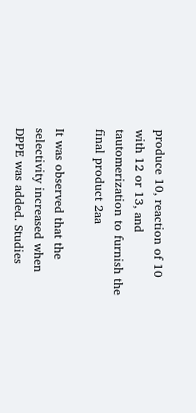produce 10, reaction of 10 with 12 or 13, and tautomerization to furnish the final product 2aa

It was observed that the selectivity increased when DPPE was added. Studies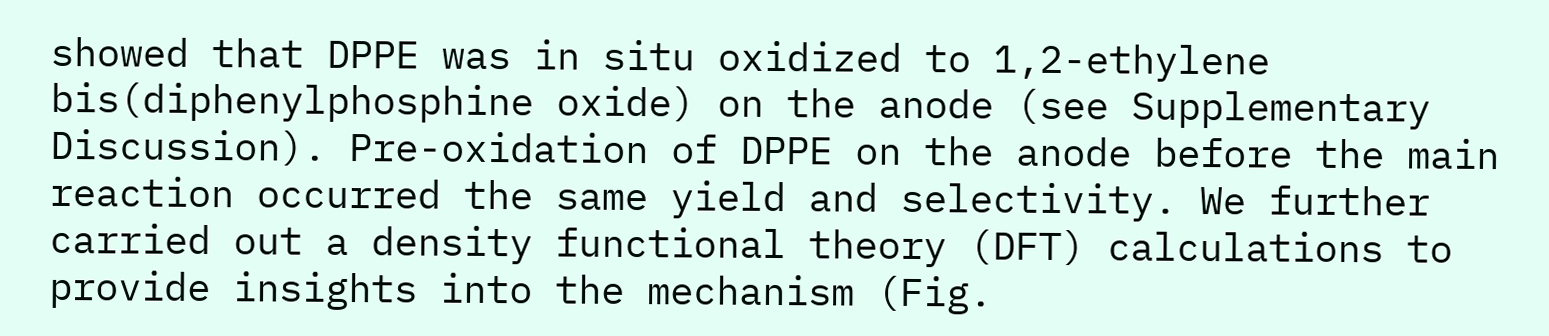showed that DPPE was in situ oxidized to 1,2-ethylene bis(diphenylphosphine oxide) on the anode (see Supplementary Discussion). Pre-oxidation of DPPE on the anode before the main reaction occurred the same yield and selectivity. We further carried out a density functional theory (DFT) calculations to provide insights into the mechanism (Fig.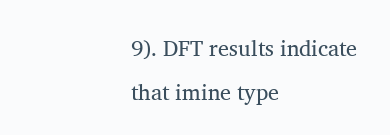9). DFT results indicate that imine type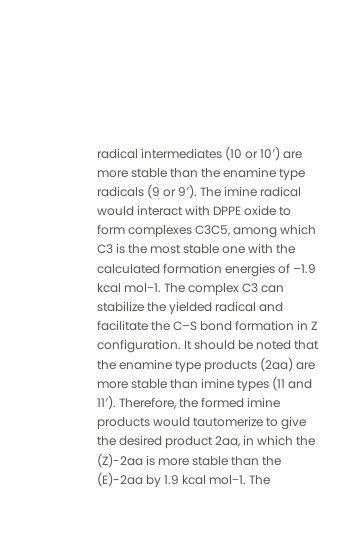radical intermediates (10 or 10′) are more stable than the enamine type radicals (9 or 9′). The imine radical would interact with DPPE oxide to form complexes C3C5, among which C3 is the most stable one with the calculated formation energies of –1.9 kcal mol−1. The complex C3 can stabilize the yielded radical and facilitate the C–S bond formation in Z configuration. It should be noted that the enamine type products (2aa) are more stable than imine types (11 and 11′). Therefore, the formed imine products would tautomerize to give the desired product 2aa, in which the (Z)-2aa is more stable than the (E)-2aa by 1.9 kcal mol−1. The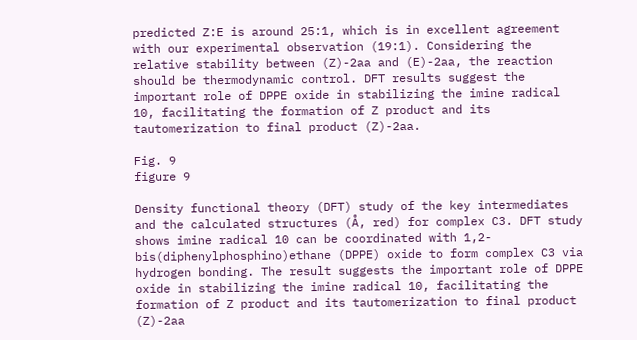predicted Z:E is around 25:1, which is in excellent agreement with our experimental observation (19:1). Considering the relative stability between (Z)-2aa and (E)-2aa, the reaction should be thermodynamic control. DFT results suggest the important role of DPPE oxide in stabilizing the imine radical 10, facilitating the formation of Z product and its tautomerization to final product (Z)-2aa.

Fig. 9
figure 9

Density functional theory (DFT) study of the key intermediates and the calculated structures (Å, red) for complex C3. DFT study shows imine radical 10 can be coordinated with 1,2-bis(diphenylphosphino)ethane (DPPE) oxide to form complex C3 via hydrogen bonding. The result suggests the important role of DPPE oxide in stabilizing the imine radical 10, facilitating the formation of Z product and its tautomerization to final product (Z)-2aa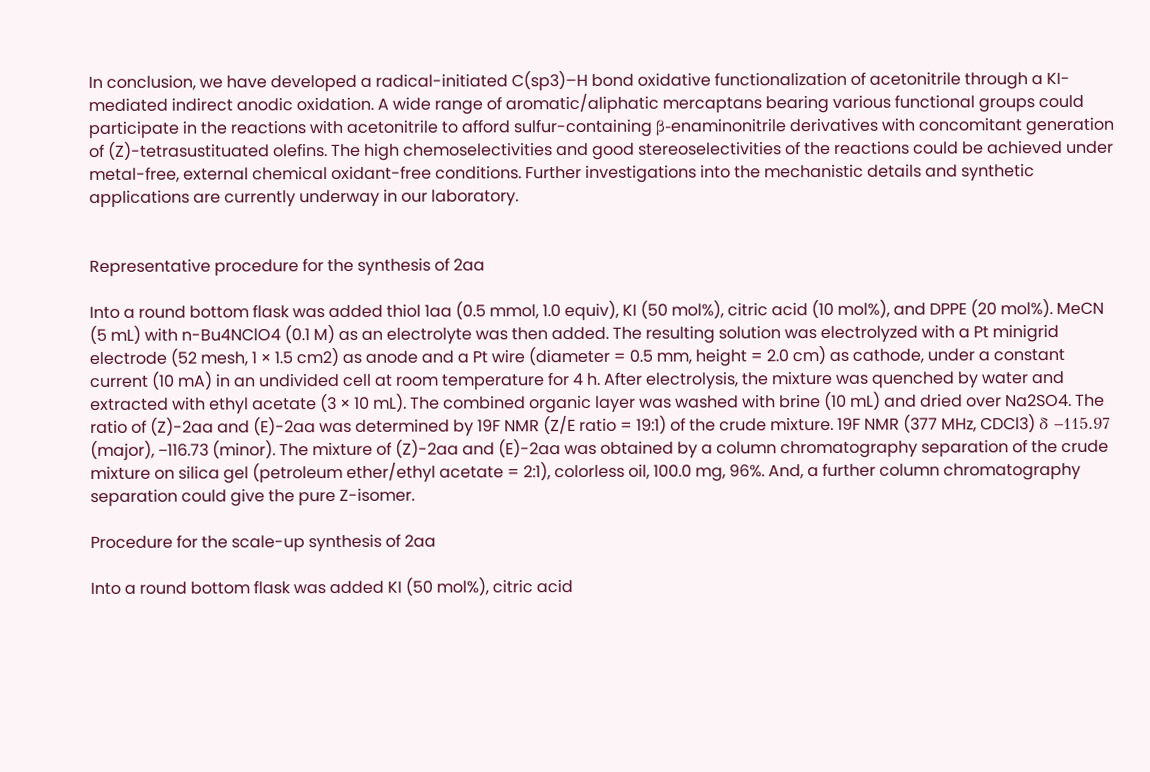In conclusion, we have developed a radical-initiated C(sp3)–H bond oxidative functionalization of acetonitrile through a KI-mediated indirect anodic oxidation. A wide range of aromatic/aliphatic mercaptans bearing various functional groups could participate in the reactions with acetonitrile to afford sulfur-containing β-enaminonitrile derivatives with concomitant generation of (Z)-tetrasustituated olefins. The high chemoselectivities and good stereoselectivities of the reactions could be achieved under metal-free, external chemical oxidant-free conditions. Further investigations into the mechanistic details and synthetic applications are currently underway in our laboratory.


Representative procedure for the synthesis of 2aa

Into a round bottom flask was added thiol 1aa (0.5 mmol, 1.0 equiv), KI (50 mol%), citric acid (10 mol%), and DPPE (20 mol%). MeCN (5 mL) with n-Bu4NClO4 (0.1 M) as an electrolyte was then added. The resulting solution was electrolyzed with a Pt minigrid electrode (52 mesh, 1 × 1.5 cm2) as anode and a Pt wire (diameter = 0.5 mm, height = 2.0 cm) as cathode, under a constant current (10 mA) in an undivided cell at room temperature for 4 h. After electrolysis, the mixture was quenched by water and extracted with ethyl acetate (3 × 10 mL). The combined organic layer was washed with brine (10 mL) and dried over Na2SO4. The ratio of (Z)-2aa and (E)-2aa was determined by 19F NMR (Z/E ratio = 19:1) of the crude mixture. 19F NMR (377 MHz, CDCl3) δ −115.97 (major), −116.73 (minor). The mixture of (Z)-2aa and (E)-2aa was obtained by a column chromatography separation of the crude mixture on silica gel (petroleum ether/ethyl acetate = 2:1), colorless oil, 100.0 mg, 96%. And, a further column chromatography separation could give the pure Z-isomer.

Procedure for the scale-up synthesis of 2aa

Into a round bottom flask was added KI (50 mol%), citric acid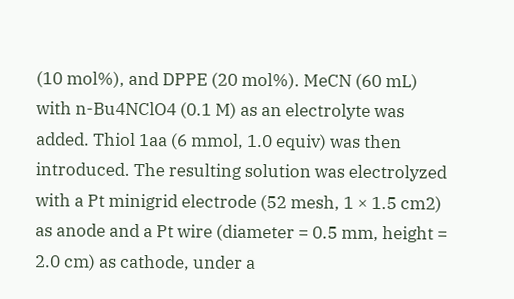(10 mol%), and DPPE (20 mol%). MeCN (60 mL) with n-Bu4NClO4 (0.1 M) as an electrolyte was added. Thiol 1aa (6 mmol, 1.0 equiv) was then introduced. The resulting solution was electrolyzed with a Pt minigrid electrode (52 mesh, 1 × 1.5 cm2) as anode and a Pt wire (diameter = 0.5 mm, height = 2.0 cm) as cathode, under a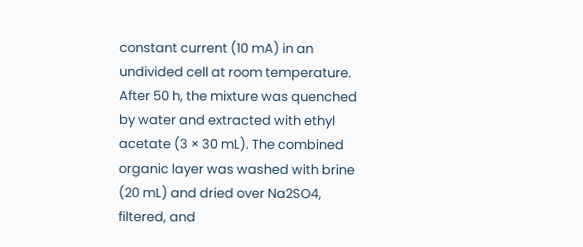constant current (10 mA) in an undivided cell at room temperature. After 50 h, the mixture was quenched by water and extracted with ethyl acetate (3 × 30 mL). The combined organic layer was washed with brine (20 mL) and dried over Na2SO4, filtered, and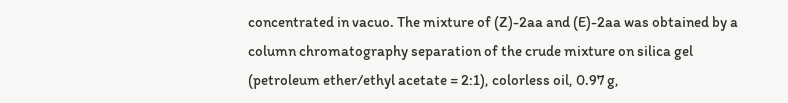concentrated in vacuo. The mixture of (Z)-2aa and (E)-2aa was obtained by a column chromatography separation of the crude mixture on silica gel (petroleum ether/ethyl acetate = 2:1), colorless oil, 0.97 g,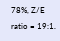78%, Z/E ratio = 19:1.